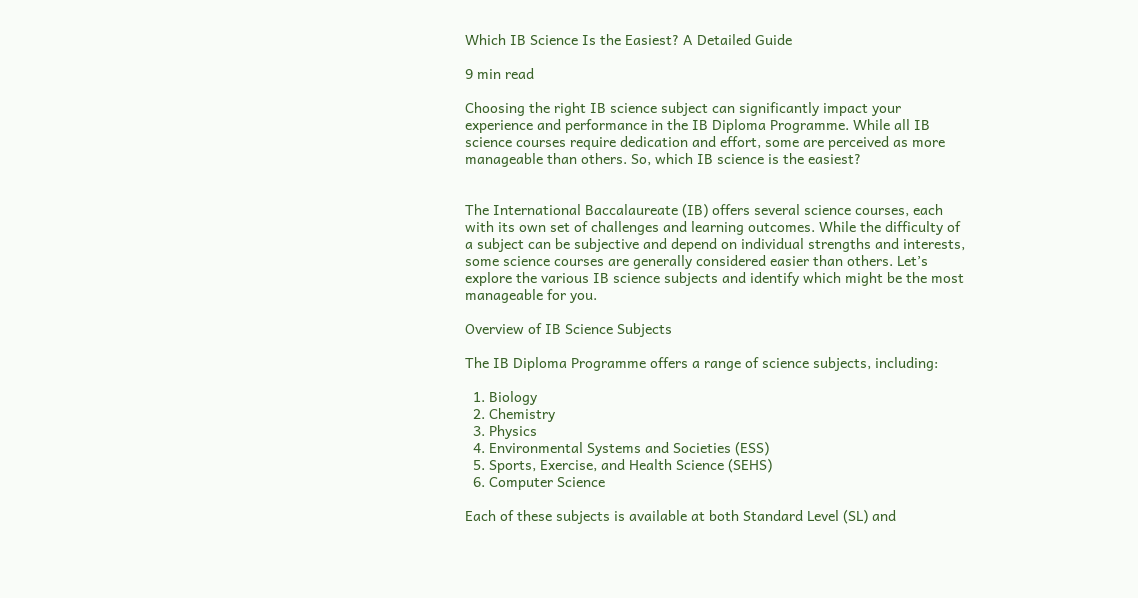Which IB Science Is the Easiest? A Detailed Guide

9 min read

Choosing the right IB science subject can significantly impact your experience and performance in the IB Diploma Programme. While all IB science courses require dedication and effort, some are perceived as more manageable than others. So, which IB science is the easiest?


The International Baccalaureate (IB) offers several science courses, each with its own set of challenges and learning outcomes. While the difficulty of a subject can be subjective and depend on individual strengths and interests, some science courses are generally considered easier than others. Let’s explore the various IB science subjects and identify which might be the most manageable for you.

Overview of IB Science Subjects

The IB Diploma Programme offers a range of science subjects, including:

  1. Biology
  2. Chemistry
  3. Physics
  4. Environmental Systems and Societies (ESS)
  5. Sports, Exercise, and Health Science (SEHS)
  6. Computer Science

Each of these subjects is available at both Standard Level (SL) and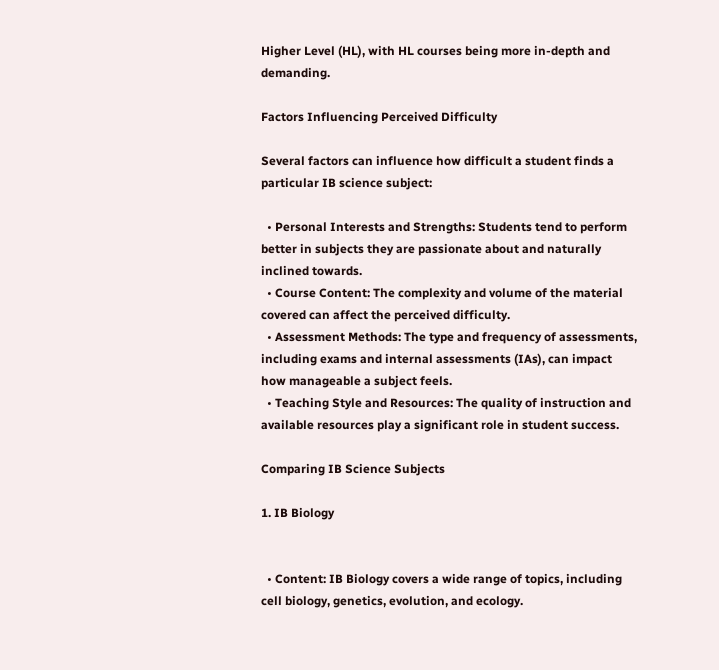Higher Level (HL), with HL courses being more in-depth and demanding.

Factors Influencing Perceived Difficulty

Several factors can influence how difficult a student finds a particular IB science subject:

  • Personal Interests and Strengths: Students tend to perform better in subjects they are passionate about and naturally inclined towards.
  • Course Content: The complexity and volume of the material covered can affect the perceived difficulty.
  • Assessment Methods: The type and frequency of assessments, including exams and internal assessments (IAs), can impact how manageable a subject feels.
  • Teaching Style and Resources: The quality of instruction and available resources play a significant role in student success.

Comparing IB Science Subjects

1. IB Biology


  • Content: IB Biology covers a wide range of topics, including cell biology, genetics, evolution, and ecology.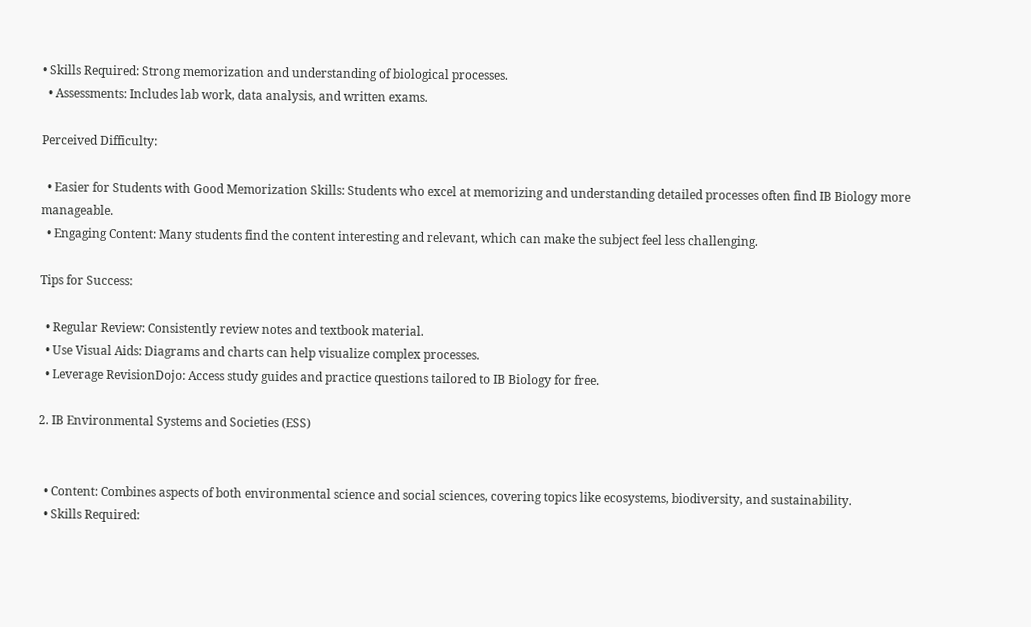• Skills Required: Strong memorization and understanding of biological processes.
  • Assessments: Includes lab work, data analysis, and written exams.

Perceived Difficulty:

  • Easier for Students with Good Memorization Skills: Students who excel at memorizing and understanding detailed processes often find IB Biology more manageable.
  • Engaging Content: Many students find the content interesting and relevant, which can make the subject feel less challenging.

Tips for Success:

  • Regular Review: Consistently review notes and textbook material.
  • Use Visual Aids: Diagrams and charts can help visualize complex processes.
  • Leverage RevisionDojo: Access study guides and practice questions tailored to IB Biology for free.

2. IB Environmental Systems and Societies (ESS)


  • Content: Combines aspects of both environmental science and social sciences, covering topics like ecosystems, biodiversity, and sustainability.
  • Skills Required: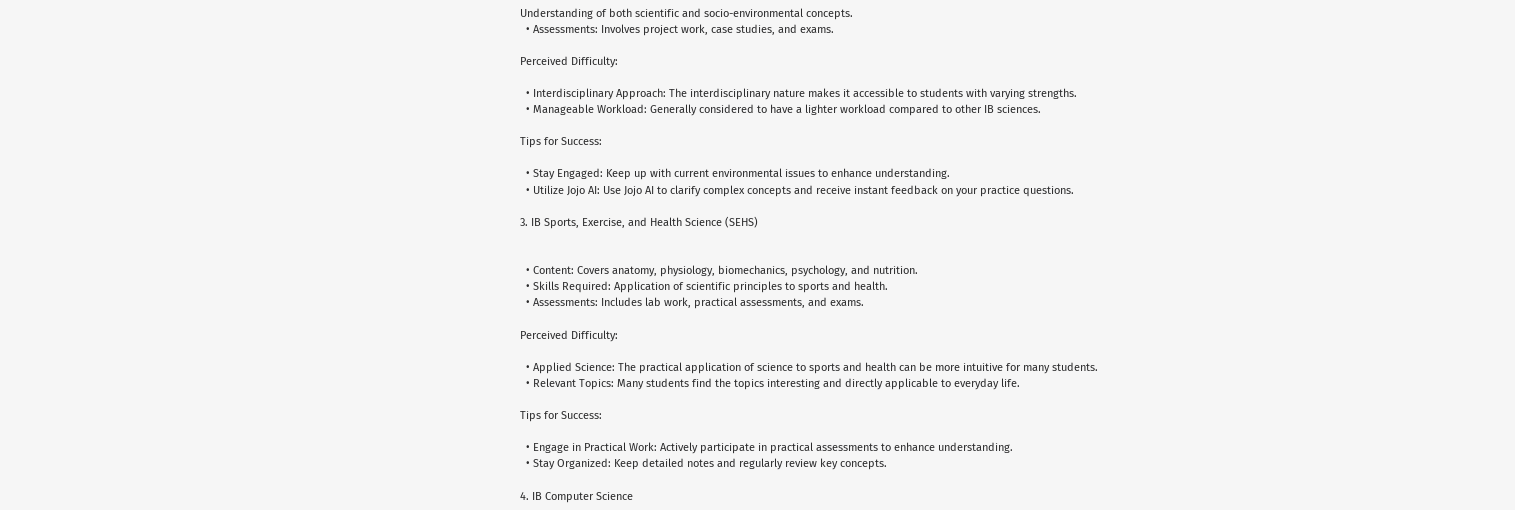Understanding of both scientific and socio-environmental concepts.
  • Assessments: Involves project work, case studies, and exams.

Perceived Difficulty:

  • Interdisciplinary Approach: The interdisciplinary nature makes it accessible to students with varying strengths.
  • Manageable Workload: Generally considered to have a lighter workload compared to other IB sciences.

Tips for Success:

  • Stay Engaged: Keep up with current environmental issues to enhance understanding.
  • Utilize Jojo AI: Use Jojo AI to clarify complex concepts and receive instant feedback on your practice questions.

3. IB Sports, Exercise, and Health Science (SEHS)


  • Content: Covers anatomy, physiology, biomechanics, psychology, and nutrition.
  • Skills Required: Application of scientific principles to sports and health.
  • Assessments: Includes lab work, practical assessments, and exams.

Perceived Difficulty:

  • Applied Science: The practical application of science to sports and health can be more intuitive for many students.
  • Relevant Topics: Many students find the topics interesting and directly applicable to everyday life.

Tips for Success:

  • Engage in Practical Work: Actively participate in practical assessments to enhance understanding.
  • Stay Organized: Keep detailed notes and regularly review key concepts.

4. IB Computer Science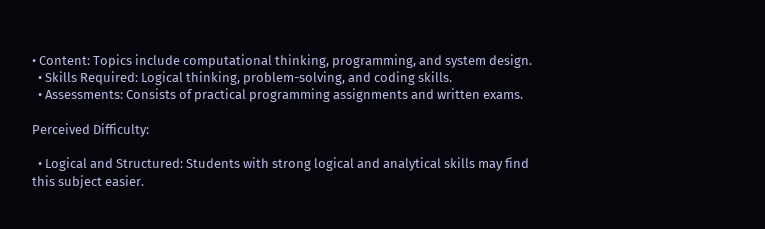• Content: Topics include computational thinking, programming, and system design.
  • Skills Required: Logical thinking, problem-solving, and coding skills.
  • Assessments: Consists of practical programming assignments and written exams.

Perceived Difficulty:

  • Logical and Structured: Students with strong logical and analytical skills may find this subject easier.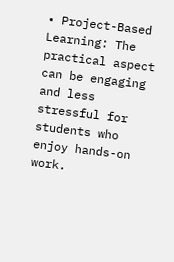• Project-Based Learning: The practical aspect can be engaging and less stressful for students who enjoy hands-on work.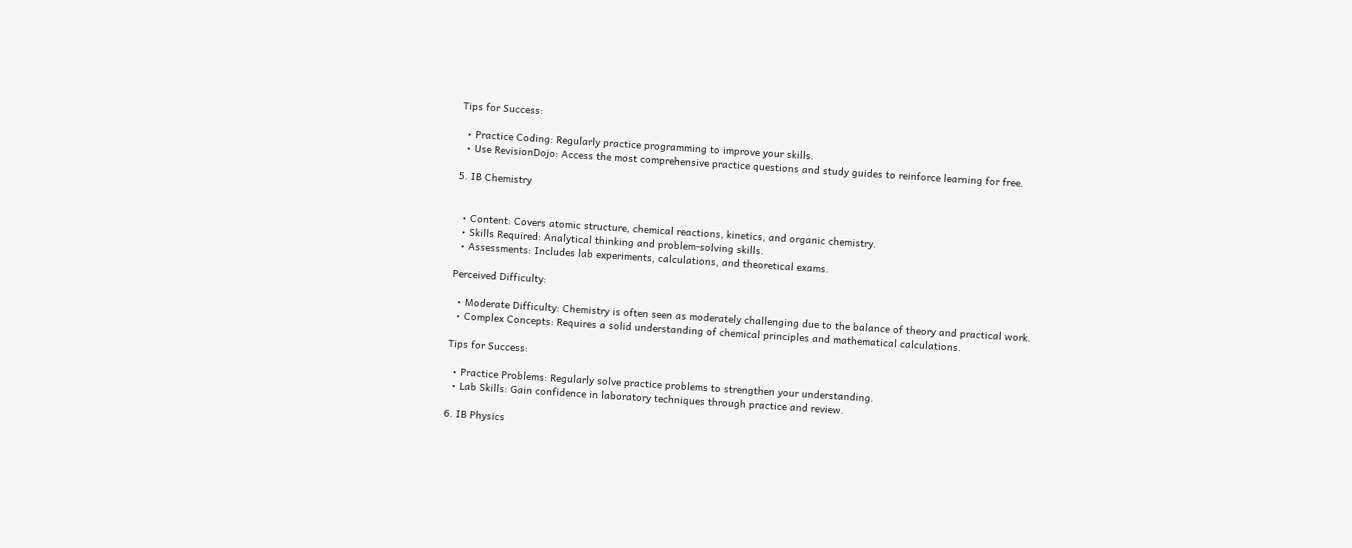Tips for Success:

  • Practice Coding: Regularly practice programming to improve your skills.
  • Use RevisionDojo: Access the most comprehensive practice questions and study guides to reinforce learning for free.

5. IB Chemistry


  • Content: Covers atomic structure, chemical reactions, kinetics, and organic chemistry.
  • Skills Required: Analytical thinking and problem-solving skills.
  • Assessments: Includes lab experiments, calculations, and theoretical exams.

Perceived Difficulty:

  • Moderate Difficulty: Chemistry is often seen as moderately challenging due to the balance of theory and practical work.
  • Complex Concepts: Requires a solid understanding of chemical principles and mathematical calculations.

Tips for Success:

  • Practice Problems: Regularly solve practice problems to strengthen your understanding.
  • Lab Skills: Gain confidence in laboratory techniques through practice and review.

6. IB Physics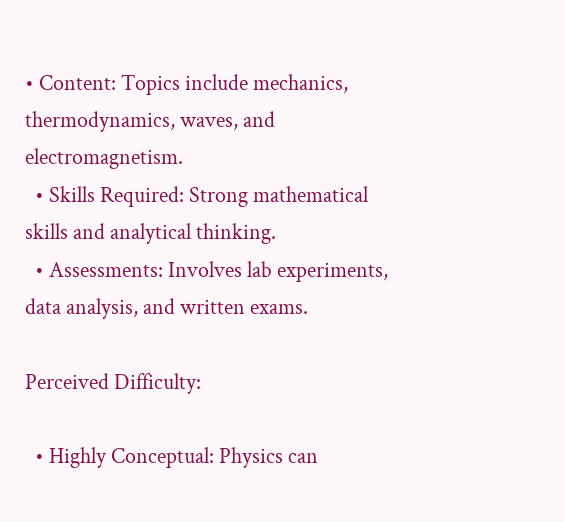• Content: Topics include mechanics, thermodynamics, waves, and electromagnetism.
  • Skills Required: Strong mathematical skills and analytical thinking.
  • Assessments: Involves lab experiments, data analysis, and written exams.

Perceived Difficulty:

  • Highly Conceptual: Physics can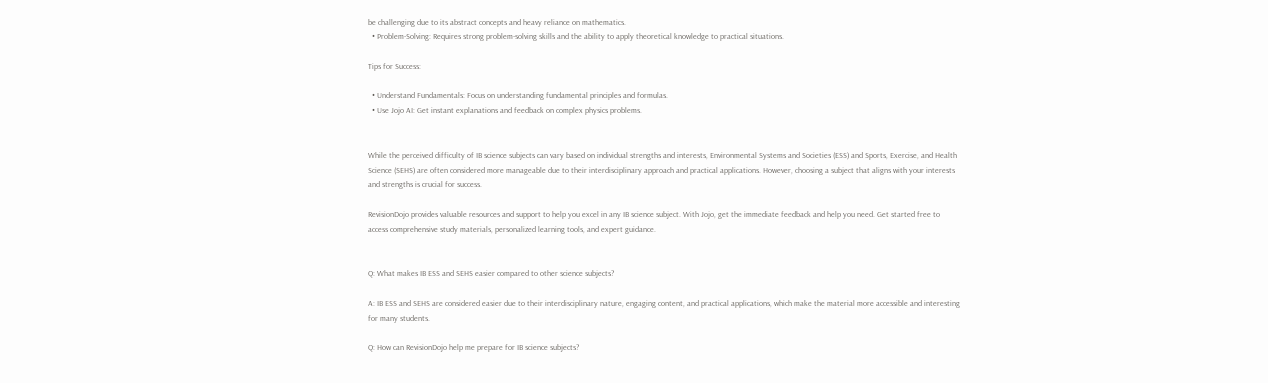be challenging due to its abstract concepts and heavy reliance on mathematics.
  • Problem-Solving: Requires strong problem-solving skills and the ability to apply theoretical knowledge to practical situations.

Tips for Success:

  • Understand Fundamentals: Focus on understanding fundamental principles and formulas.
  • Use Jojo AI: Get instant explanations and feedback on complex physics problems.


While the perceived difficulty of IB science subjects can vary based on individual strengths and interests, Environmental Systems and Societies (ESS) and Sports, Exercise, and Health Science (SEHS) are often considered more manageable due to their interdisciplinary approach and practical applications. However, choosing a subject that aligns with your interests and strengths is crucial for success.

RevisionDojo provides valuable resources and support to help you excel in any IB science subject. With Jojo, get the immediate feedback and help you need. Get started free to access comprehensive study materials, personalized learning tools, and expert guidance.


Q: What makes IB ESS and SEHS easier compared to other science subjects?

A: IB ESS and SEHS are considered easier due to their interdisciplinary nature, engaging content, and practical applications, which make the material more accessible and interesting for many students.

Q: How can RevisionDojo help me prepare for IB science subjects?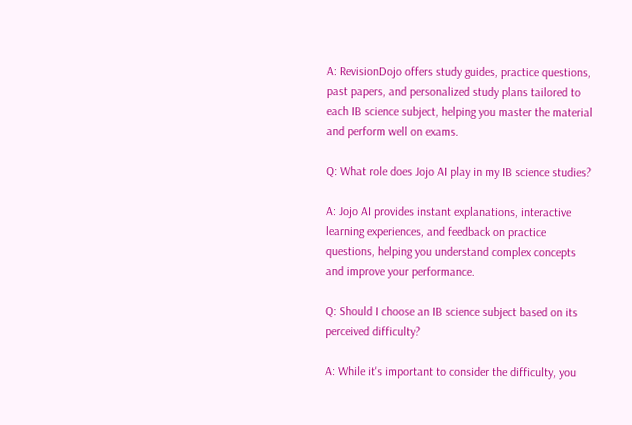A: RevisionDojo offers study guides, practice questions, past papers, and personalized study plans tailored to each IB science subject, helping you master the material and perform well on exams.

Q: What role does Jojo AI play in my IB science studies?

A: Jojo AI provides instant explanations, interactive learning experiences, and feedback on practice questions, helping you understand complex concepts and improve your performance.

Q: Should I choose an IB science subject based on its perceived difficulty?

A: While it's important to consider the difficulty, you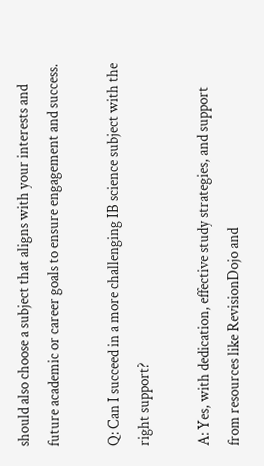should also choose a subject that aligns with your interests and future academic or career goals to ensure engagement and success.

Q: Can I succeed in a more challenging IB science subject with the right support?

A: Yes, with dedication, effective study strategies, and support from resources like RevisionDojo and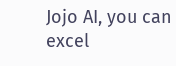Jojo AI, you can excel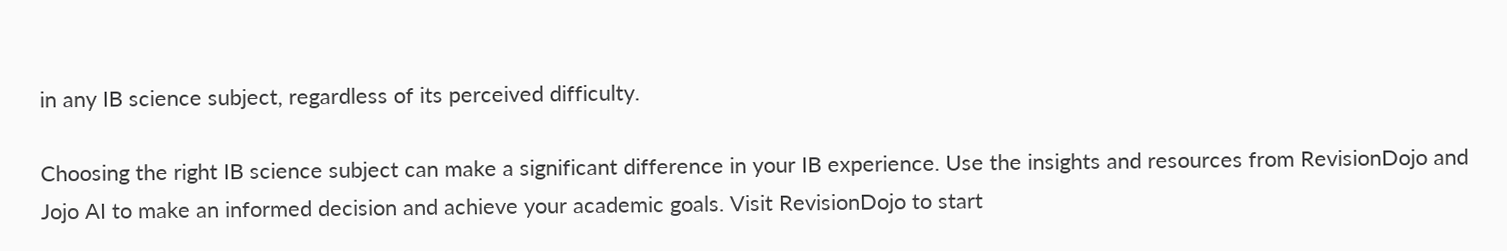in any IB science subject, regardless of its perceived difficulty.

Choosing the right IB science subject can make a significant difference in your IB experience. Use the insights and resources from RevisionDojo and Jojo AI to make an informed decision and achieve your academic goals. Visit RevisionDojo to start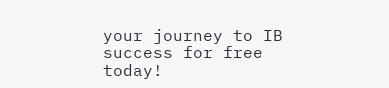your journey to IB success for free today!